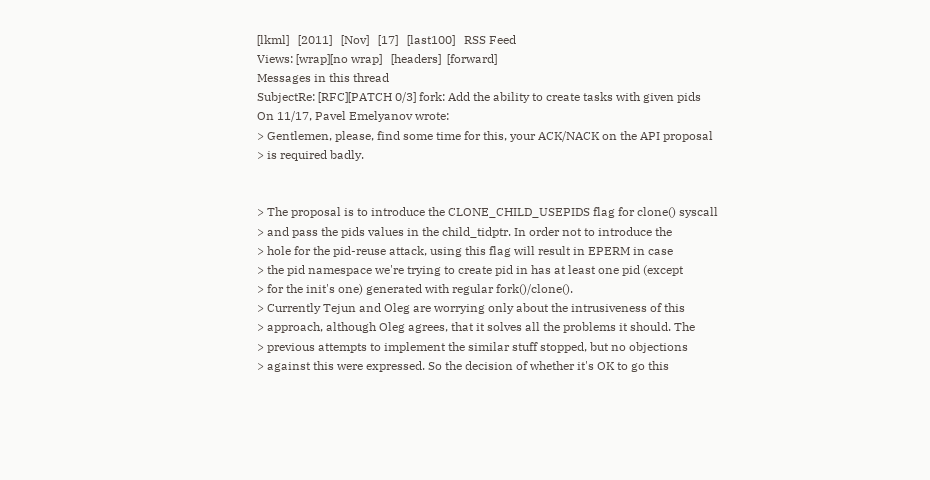[lkml]   [2011]   [Nov]   [17]   [last100]   RSS Feed
Views: [wrap][no wrap]   [headers]  [forward]
Messages in this thread
SubjectRe: [RFC][PATCH 0/3] fork: Add the ability to create tasks with given pids
On 11/17, Pavel Emelyanov wrote:
> Gentlemen, please, find some time for this, your ACK/NACK on the API proposal
> is required badly.


> The proposal is to introduce the CLONE_CHILD_USEPIDS flag for clone() syscall
> and pass the pids values in the child_tidptr. In order not to introduce the
> hole for the pid-reuse attack, using this flag will result in EPERM in case
> the pid namespace we're trying to create pid in has at least one pid (except
> for the init's one) generated with regular fork()/clone().
> Currently Tejun and Oleg are worrying only about the intrusiveness of this
> approach, although Oleg agrees, that it solves all the problems it should. The
> previous attempts to implement the similar stuff stopped, but no objections
> against this were expressed. So the decision of whether it's OK to go this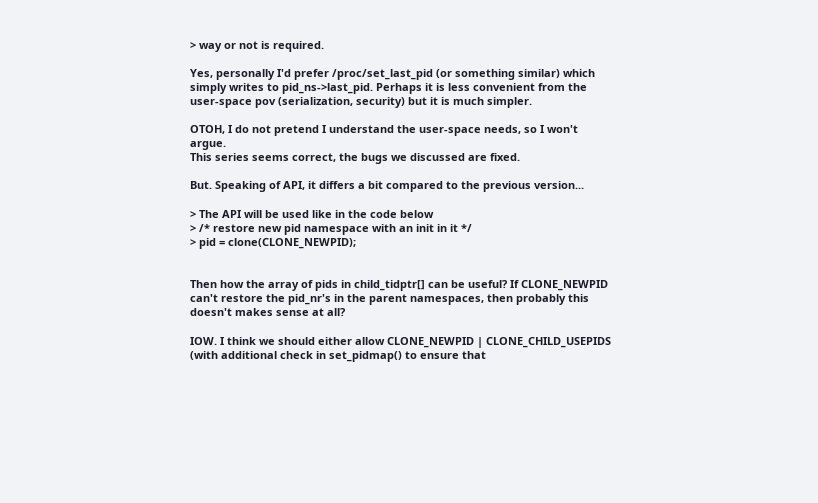> way or not is required.

Yes, personally I'd prefer /proc/set_last_pid (or something similar) which
simply writes to pid_ns->last_pid. Perhaps it is less convenient from the
user-space pov (serialization, security) but it is much simpler.

OTOH, I do not pretend I understand the user-space needs, so I won't argue.
This series seems correct, the bugs we discussed are fixed.

But. Speaking of API, it differs a bit compared to the previous version...

> The API will be used like in the code below
> /* restore new pid namespace with an init in it */
> pid = clone(CLONE_NEWPID);


Then how the array of pids in child_tidptr[] can be useful? If CLONE_NEWPID
can't restore the pid_nr's in the parent namespaces, then probably this
doesn't makes sense at all?

IOW. I think we should either allow CLONE_NEWPID | CLONE_CHILD_USEPIDS
(with additional check in set_pidmap() to ensure that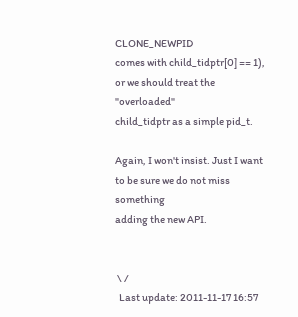CLONE_NEWPID
comes with child_tidptr[0] == 1), or we should treat the "overloaded"
child_tidptr as a simple pid_t.

Again, I won't insist. Just I want to be sure we do not miss something
adding the new API.


 \ /
  Last update: 2011-11-17 16:57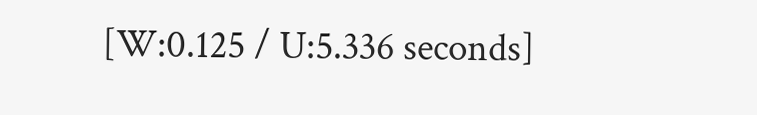[W:0.125 / U:5.336 seconds]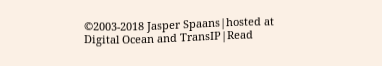©2003-2018 Jasper Spaans|hosted at Digital Ocean and TransIP|Read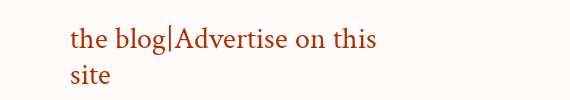the blog|Advertise on this site